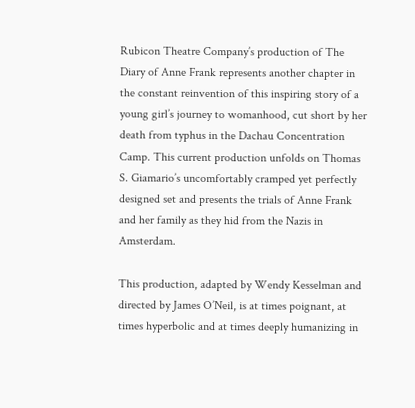Rubicon Theatre Company’s production of The Diary of Anne Frank represents another chapter in the constant reinvention of this inspiring story of a young girl’s journey to womanhood, cut short by her death from typhus in the Dachau Concentration Camp. This current production unfolds on Thomas S. Giamario’s uncomfortably cramped yet perfectly designed set and presents the trials of Anne Frank and her family as they hid from the Nazis in Amsterdam.

This production, adapted by Wendy Kesselman and directed by James O’Neil, is at times poignant, at times hyperbolic and at times deeply humanizing in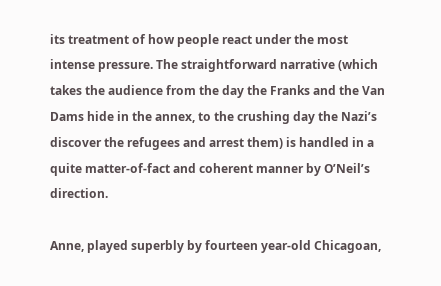its treatment of how people react under the most intense pressure. The straightforward narrative (which takes the audience from the day the Franks and the Van Dams hide in the annex, to the crushing day the Nazi’s discover the refugees and arrest them) is handled in a quite matter-of-fact and coherent manner by O’Neil’s direction.

Anne, played superbly by fourteen year-old Chicagoan,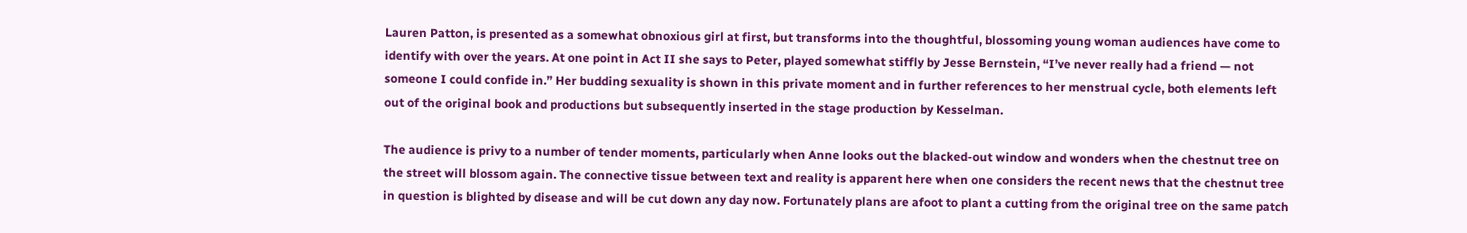Lauren Patton, is presented as a somewhat obnoxious girl at first, but transforms into the thoughtful, blossoming young woman audiences have come to identify with over the years. At one point in Act II she says to Peter, played somewhat stiffly by Jesse Bernstein, “I’ve never really had a friend — not someone I could confide in.” Her budding sexuality is shown in this private moment and in further references to her menstrual cycle, both elements left out of the original book and productions but subsequently inserted in the stage production by Kesselman.

The audience is privy to a number of tender moments, particularly when Anne looks out the blacked-out window and wonders when the chestnut tree on the street will blossom again. The connective tissue between text and reality is apparent here when one considers the recent news that the chestnut tree in question is blighted by disease and will be cut down any day now. Fortunately plans are afoot to plant a cutting from the original tree on the same patch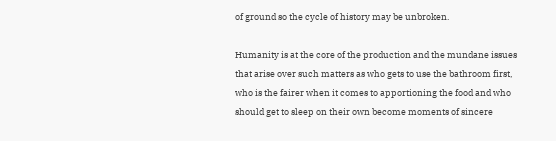of ground so the cycle of history may be unbroken.

Humanity is at the core of the production and the mundane issues that arise over such matters as who gets to use the bathroom first, who is the fairer when it comes to apportioning the food and who should get to sleep on their own become moments of sincere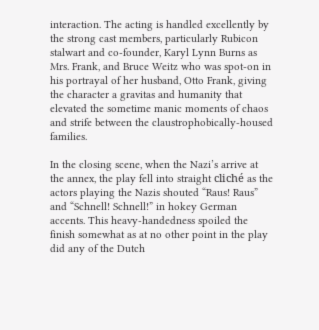interaction. The acting is handled excellently by the strong cast members, particularly Rubicon stalwart and co-founder, Karyl Lynn Burns as Mrs. Frank, and Bruce Weitz who was spot-on in his portrayal of her husband, Otto Frank, giving the character a gravitas and humanity that elevated the sometime manic moments of chaos and strife between the claustrophobically-housed families.

In the closing scene, when the Nazi’s arrive at the annex, the play fell into straight cliché as the actors playing the Nazis shouted “Raus! Raus” and “Schnell! Schnell!” in hokey German accents. This heavy-handedness spoiled the finish somewhat as at no other point in the play did any of the Dutch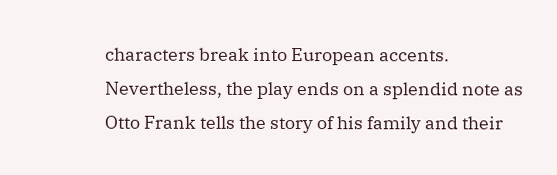characters break into European accents. Nevertheless, the play ends on a splendid note as Otto Frank tells the story of his family and their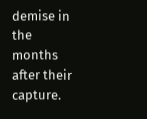demise in the months after their capture.